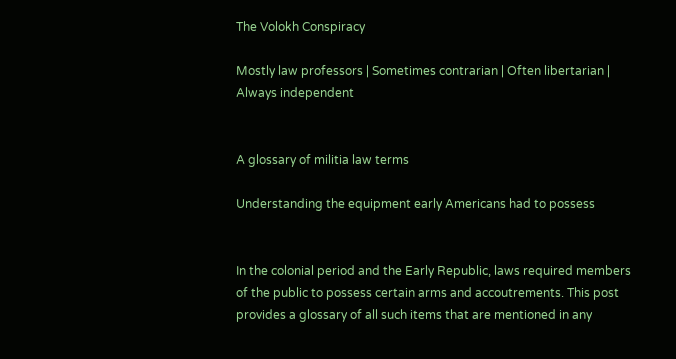The Volokh Conspiracy

Mostly law professors | Sometimes contrarian | Often libertarian | Always independent


A glossary of militia law terms

Understanding the equipment early Americans had to possess


In the colonial period and the Early Republic, laws required members of the public to possess certain arms and accoutrements. This post provides a glossary of all such items that are mentioned in any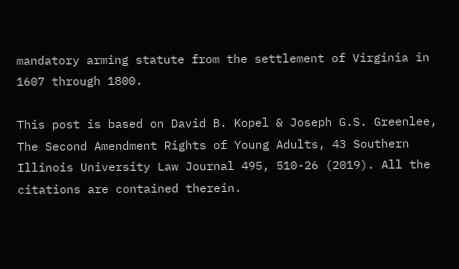mandatory arming statute from the settlement of Virginia in 1607 through 1800.

This post is based on David B. Kopel & Joseph G.S. Greenlee, The Second Amendment Rights of Young Adults, 43 Southern Illinois University Law Journal 495, 510-26 (2019). All the citations are contained therein.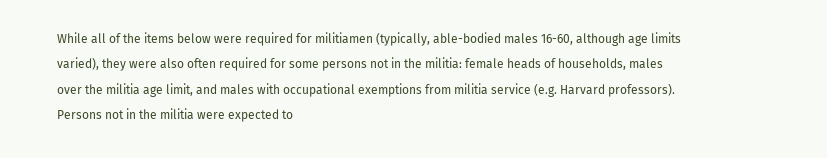While all of the items below were required for militiamen (typically, able-bodied males 16-60, although age limits varied), they were also often required for some persons not in the militia: female heads of households, males over the militia age limit, and males with occupational exemptions from militia service (e.g. Harvard professors). Persons not in the militia were expected to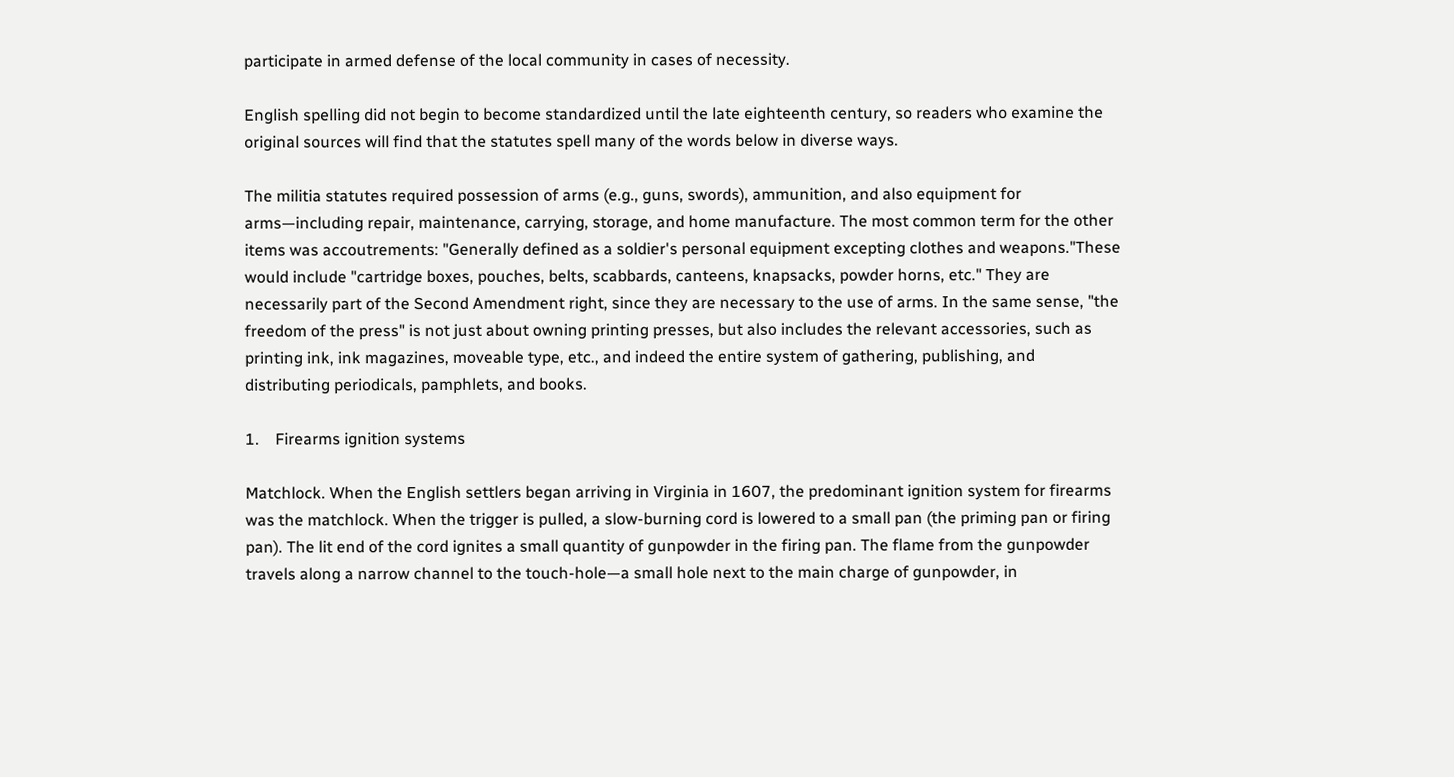participate in armed defense of the local community in cases of necessity.

English spelling did not begin to become standardized until the late eighteenth century, so readers who examine the original sources will find that the statutes spell many of the words below in diverse ways.

The militia statutes required possession of arms (e.g., guns, swords), ammunition, and also equipment for arms—including repair, maintenance, carrying, storage, and home manufacture. The most common term for the other items was accoutrements: "Generally defined as a soldier's personal equipment excepting clothes and weapons."These would include "cartridge boxes, pouches, belts, scabbards, canteens, knapsacks, powder horns, etc." They are necessarily part of the Second Amendment right, since they are necessary to the use of arms. In the same sense, "the freedom of the press" is not just about owning printing presses, but also includes the relevant accessories, such as printing ink, ink magazines, moveable type, etc., and indeed the entire system of gathering, publishing, and distributing periodicals, pamphlets, and books.

1.    Firearms ignition systems

Matchlock. When the English settlers began arriving in Virginia in 1607, the predominant ignition system for firearms was the matchlock. When the trigger is pulled, a slow-burning cord is lowered to a small pan (the priming pan or firing pan). The lit end of the cord ignites a small quantity of gunpowder in the firing pan. The flame from the gunpowder travels along a narrow channel to the touch-hole—a small hole next to the main charge of gunpowder, in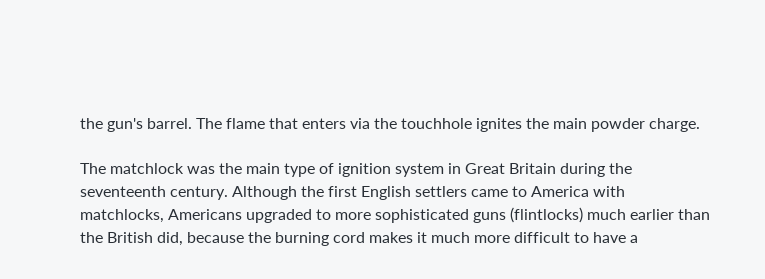the gun's barrel. The flame that enters via the touchhole ignites the main powder charge.

The matchlock was the main type of ignition system in Great Britain during the seventeenth century. Although the first English settlers came to America with matchlocks, Americans upgraded to more sophisticated guns (flintlocks) much earlier than the British did, because the burning cord makes it much more difficult to have a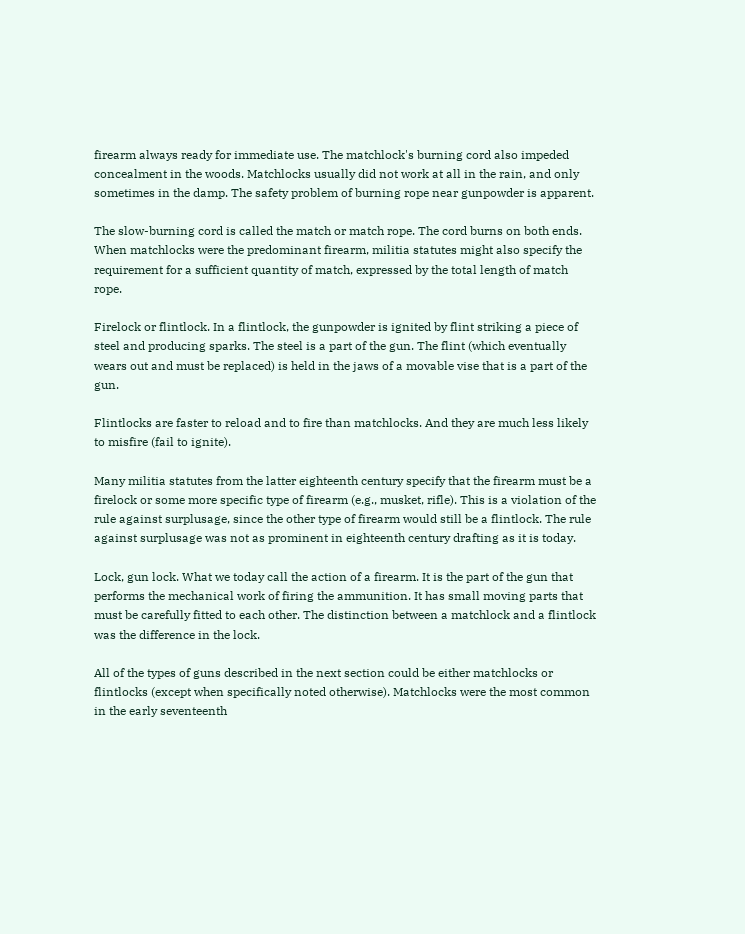firearm always ready for immediate use. The matchlock's burning cord also impeded concealment in the woods. Matchlocks usually did not work at all in the rain, and only sometimes in the damp. The safety problem of burning rope near gunpowder is apparent.

The slow-burning cord is called the match or match rope. The cord burns on both ends. When matchlocks were the predominant firearm, militia statutes might also specify the requirement for a sufficient quantity of match, expressed by the total length of match rope.

Firelock or flintlock. In a flintlock, the gunpowder is ignited by flint striking a piece of steel and producing sparks. The steel is a part of the gun. The flint (which eventually wears out and must be replaced) is held in the jaws of a movable vise that is a part of the gun.

Flintlocks are faster to reload and to fire than matchlocks. And they are much less likely to misfire (fail to ignite).

Many militia statutes from the latter eighteenth century specify that the firearm must be a firelock or some more specific type of firearm (e.g., musket, rifle). This is a violation of the rule against surplusage, since the other type of firearm would still be a flintlock. The rule against surplusage was not as prominent in eighteenth century drafting as it is today.

Lock, gun lock. What we today call the action of a firearm. It is the part of the gun that performs the mechanical work of firing the ammunition. It has small moving parts that must be carefully fitted to each other. The distinction between a matchlock and a flintlock was the difference in the lock.

All of the types of guns described in the next section could be either matchlocks or flintlocks (except when specifically noted otherwise). Matchlocks were the most common in the early seventeenth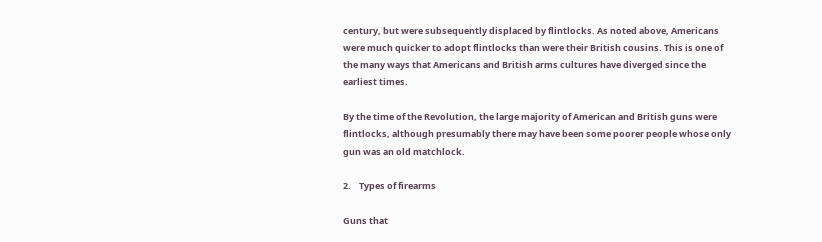century, but were subsequently displaced by flintlocks. As noted above, Americans were much quicker to adopt flintlocks than were their British cousins. This is one of the many ways that Americans and British arms cultures have diverged since the earliest times.

By the time of the Revolution, the large majority of American and British guns were flintlocks, although presumably there may have been some poorer people whose only gun was an old matchlock.

2.    Types of firearms

Guns that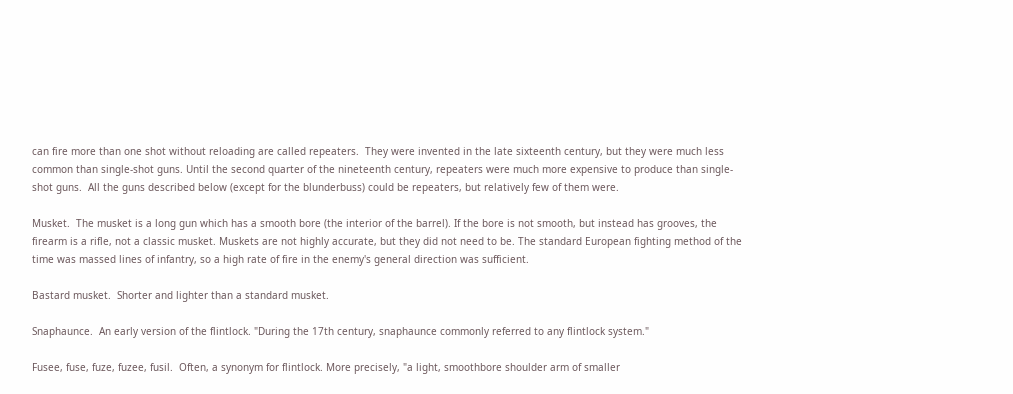can fire more than one shot without reloading are called repeaters.  They were invented in the late sixteenth century, but they were much less common than single-shot guns. Until the second quarter of the nineteenth century, repeaters were much more expensive to produce than single-shot guns.  All the guns described below (except for the blunderbuss) could be repeaters, but relatively few of them were.

Musket.  The musket is a long gun which has a smooth bore (the interior of the barrel). If the bore is not smooth, but instead has grooves, the firearm is a rifle, not a classic musket. Muskets are not highly accurate, but they did not need to be. The standard European fighting method of the time was massed lines of infantry, so a high rate of fire in the enemy's general direction was sufficient.

Bastard musket.  Shorter and lighter than a standard musket.

Snaphaunce.  An early version of the flintlock. "During the 17th century, snaphaunce commonly referred to any flintlock system."

Fusee, fuse, fuze, fuzee, fusil.  Often, a synonym for flintlock. More precisely, "a light, smoothbore shoulder arm of smaller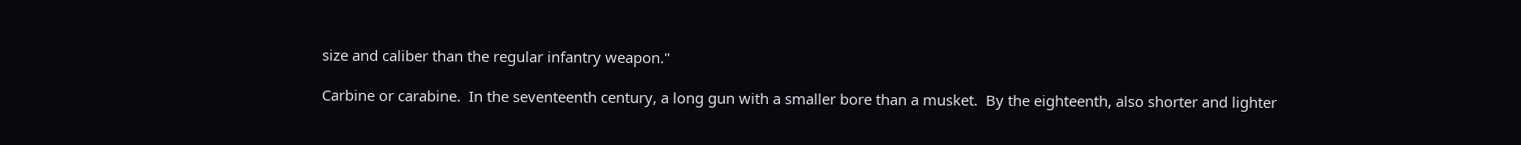size and caliber than the regular infantry weapon."

Carbine or carabine.  In the seventeenth century, a long gun with a smaller bore than a musket.  By the eighteenth, also shorter and lighter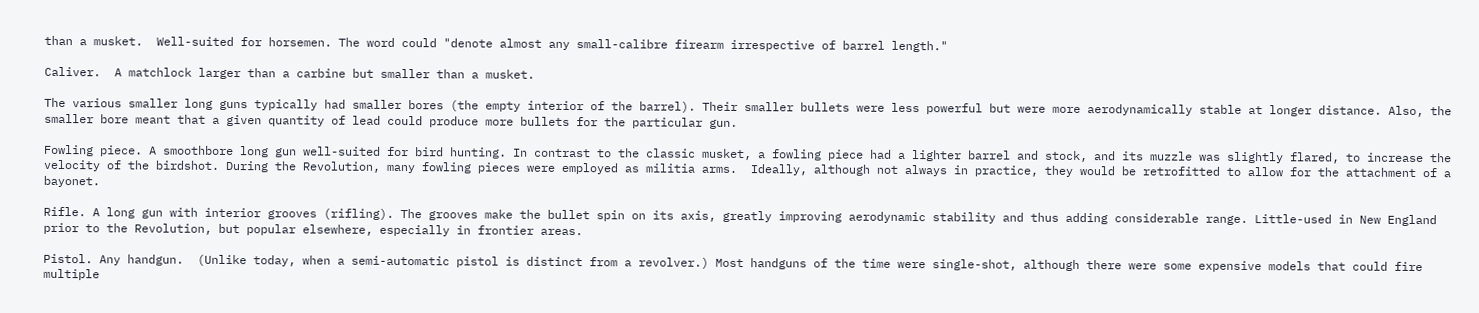than a musket.  Well-suited for horsemen. The word could "denote almost any small-calibre firearm irrespective of barrel length."

Caliver.  A matchlock larger than a carbine but smaller than a musket.

The various smaller long guns typically had smaller bores (the empty interior of the barrel). Their smaller bullets were less powerful but were more aerodynamically stable at longer distance. Also, the smaller bore meant that a given quantity of lead could produce more bullets for the particular gun.

Fowling piece. A smoothbore long gun well-suited for bird hunting. In contrast to the classic musket, a fowling piece had a lighter barrel and stock, and its muzzle was slightly flared, to increase the velocity of the birdshot. During the Revolution, many fowling pieces were employed as militia arms.  Ideally, although not always in practice, they would be retrofitted to allow for the attachment of a bayonet.

Rifle. A long gun with interior grooves (rifling). The grooves make the bullet spin on its axis, greatly improving aerodynamic stability and thus adding considerable range. Little-used in New England prior to the Revolution, but popular elsewhere, especially in frontier areas.

Pistol. Any handgun.  (Unlike today, when a semi-automatic pistol is distinct from a revolver.) Most handguns of the time were single-shot, although there were some expensive models that could fire multiple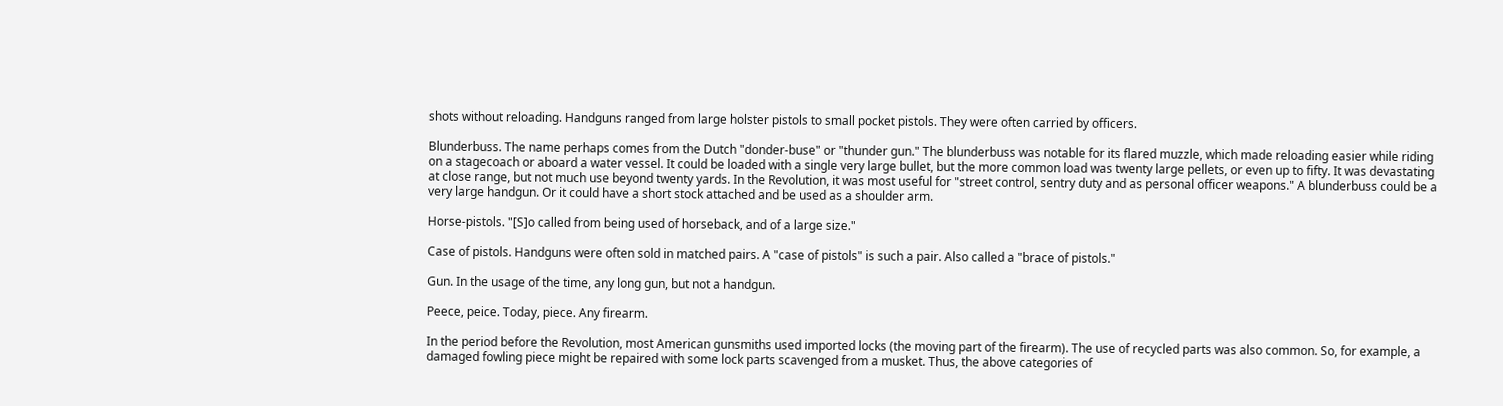shots without reloading. Handguns ranged from large holster pistols to small pocket pistols. They were often carried by officers.

Blunderbuss. The name perhaps comes from the Dutch "donder-buse" or "thunder gun." The blunderbuss was notable for its flared muzzle, which made reloading easier while riding on a stagecoach or aboard a water vessel. It could be loaded with a single very large bullet, but the more common load was twenty large pellets, or even up to fifty. It was devastating at close range, but not much use beyond twenty yards. In the Revolution, it was most useful for "street control, sentry duty and as personal officer weapons." A blunderbuss could be a very large handgun. Or it could have a short stock attached and be used as a shoulder arm.

Horse-pistols. "[S]o called from being used of horseback, and of a large size."

Case of pistols. Handguns were often sold in matched pairs. A "case of pistols" is such a pair. Also called a "brace of pistols."

Gun. In the usage of the time, any long gun, but not a handgun.

Peece, peice. Today, piece. Any firearm.

In the period before the Revolution, most American gunsmiths used imported locks (the moving part of the firearm). The use of recycled parts was also common. So, for example, a damaged fowling piece might be repaired with some lock parts scavenged from a musket. Thus, the above categories of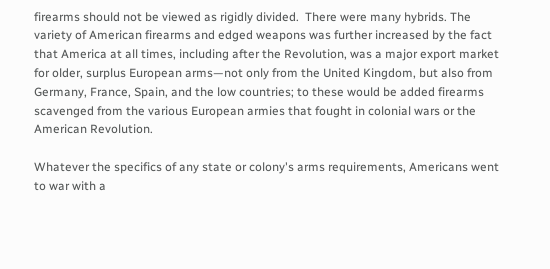firearms should not be viewed as rigidly divided.  There were many hybrids. The variety of American firearms and edged weapons was further increased by the fact that America at all times, including after the Revolution, was a major export market for older, surplus European arms—not only from the United Kingdom, but also from Germany, France, Spain, and the low countries; to these would be added firearms scavenged from the various European armies that fought in colonial wars or the American Revolution.

Whatever the specifics of any state or colony's arms requirements, Americans went to war with a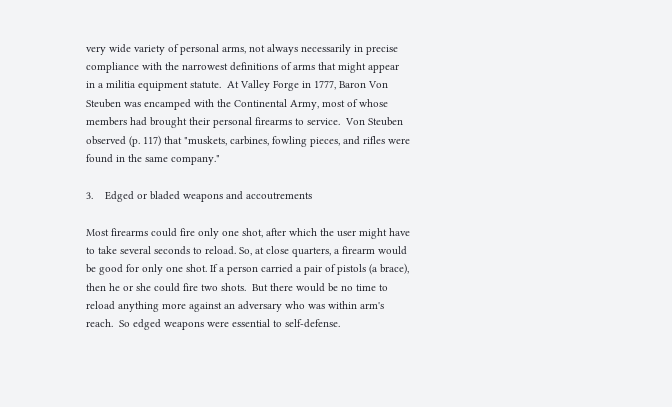very wide variety of personal arms, not always necessarily in precise compliance with the narrowest definitions of arms that might appear in a militia equipment statute.  At Valley Forge in 1777, Baron Von Steuben was encamped with the Continental Army, most of whose members had brought their personal firearms to service.  Von Steuben observed (p. 117) that "muskets, carbines, fowling pieces, and rifles were found in the same company."

3.    Edged or bladed weapons and accoutrements

Most firearms could fire only one shot, after which the user might have to take several seconds to reload. So, at close quarters, a firearm would be good for only one shot. If a person carried a pair of pistols (a brace), then he or she could fire two shots.  But there would be no time to reload anything more against an adversary who was within arm's reach.  So edged weapons were essential to self-defense.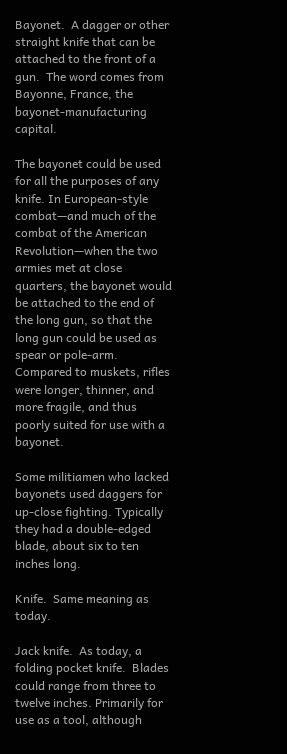Bayonet.  A dagger or other straight knife that can be attached to the front of a gun.  The word comes from Bayonne, France, the bayonet-manufacturing capital.

The bayonet could be used for all the purposes of any knife. In European-style combat—and much of the combat of the American Revolution—when the two armies met at close quarters, the bayonet would be attached to the end of the long gun, so that the long gun could be used as spear or pole-arm. Compared to muskets, rifles were longer, thinner, and more fragile, and thus poorly suited for use with a bayonet.

Some militiamen who lacked bayonets used daggers for up-close fighting. Typically they had a double-edged blade, about six to ten inches long.

Knife.  Same meaning as today.

Jack knife.  As today, a folding pocket knife.  Blades could range from three to twelve inches. Primarily for use as a tool, although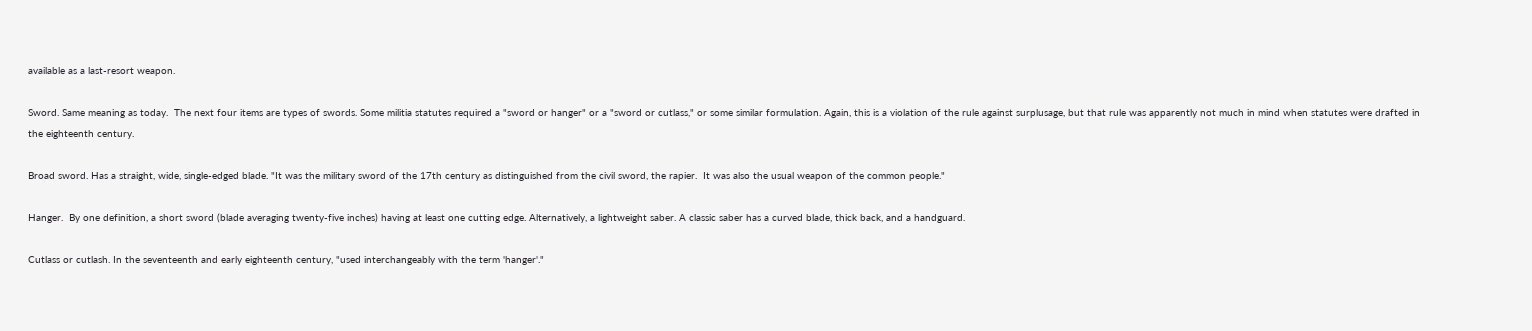available as a last-resort weapon.

Sword. Same meaning as today.  The next four items are types of swords. Some militia statutes required a "sword or hanger" or a "sword or cutlass," or some similar formulation. Again, this is a violation of the rule against surplusage, but that rule was apparently not much in mind when statutes were drafted in the eighteenth century.

Broad sword. Has a straight, wide, single-edged blade. "It was the military sword of the 17th century as distinguished from the civil sword, the rapier.  It was also the usual weapon of the common people."

Hanger.  By one definition, a short sword (blade averaging twenty-five inches) having at least one cutting edge. Alternatively, a lightweight saber. A classic saber has a curved blade, thick back, and a handguard.

Cutlass or cutlash. In the seventeenth and early eighteenth century, "used interchangeably with the term 'hanger'."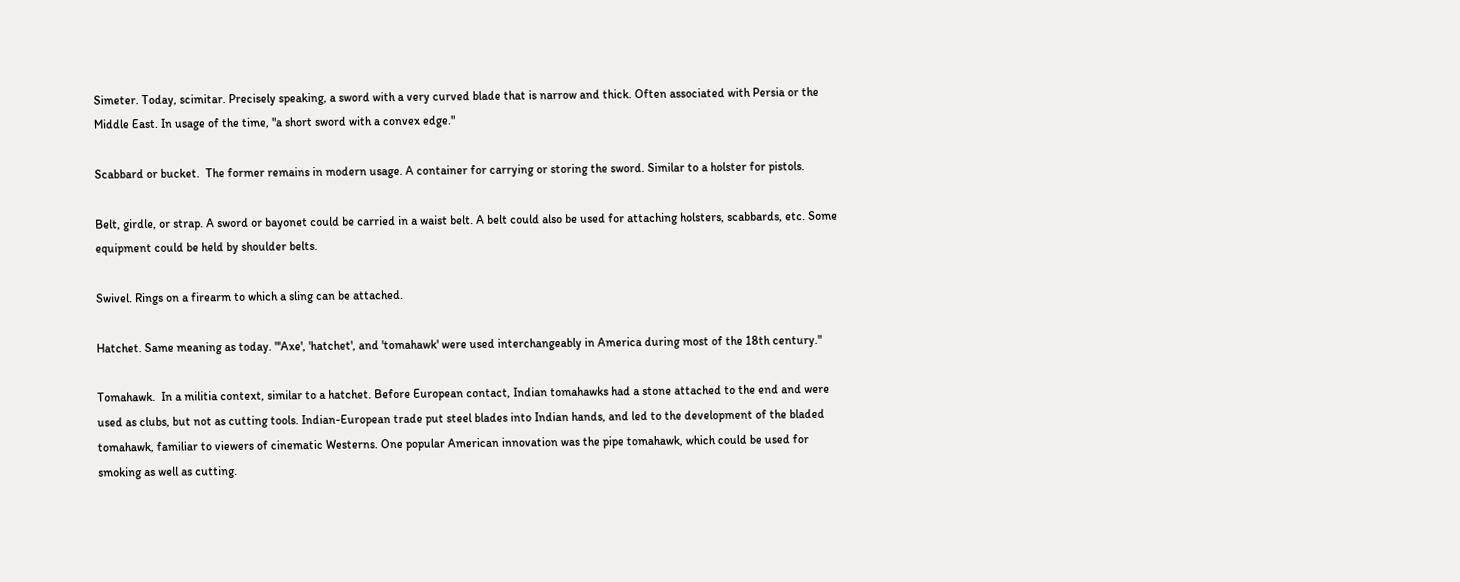Simeter. Today, scimitar. Precisely speaking, a sword with a very curved blade that is narrow and thick. Often associated with Persia or the Middle East. In usage of the time, "a short sword with a convex edge."

Scabbard or bucket.  The former remains in modern usage. A container for carrying or storing the sword. Similar to a holster for pistols.

Belt, girdle, or strap. A sword or bayonet could be carried in a waist belt. A belt could also be used for attaching holsters, scabbards, etc. Some equipment could be held by shoulder belts.

Swivel. Rings on a firearm to which a sling can be attached.

Hatchet. Same meaning as today. "'Axe', 'hatchet', and 'tomahawk' were used interchangeably in America during most of the 18th century."

Tomahawk.  In a militia context, similar to a hatchet. Before European contact, Indian tomahawks had a stone attached to the end and were used as clubs, but not as cutting tools. Indian-European trade put steel blades into Indian hands, and led to the development of the bladed tomahawk, familiar to viewers of cinematic Westerns. One popular American innovation was the pipe tomahawk, which could be used for smoking as well as cutting.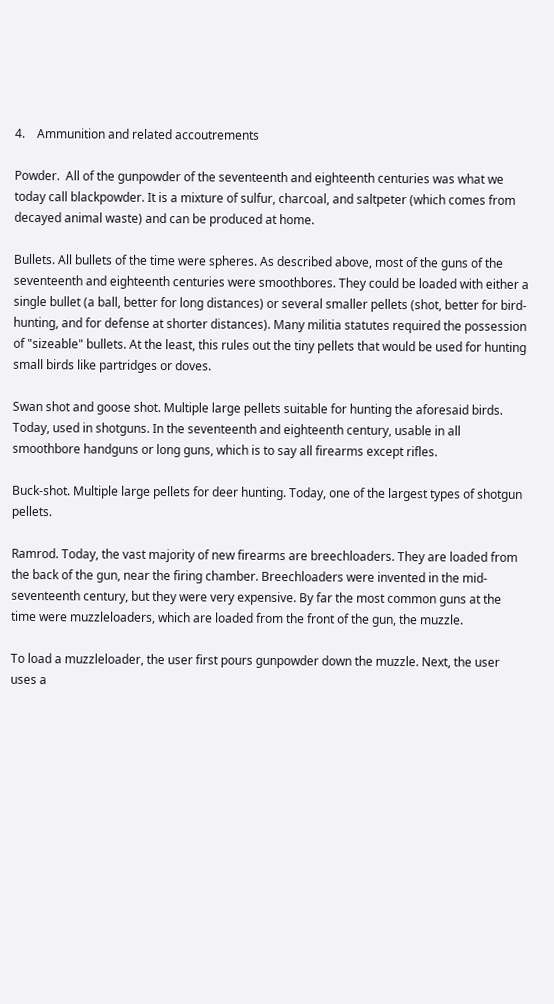4.    Ammunition and related accoutrements

Powder.  All of the gunpowder of the seventeenth and eighteenth centuries was what we today call blackpowder. It is a mixture of sulfur, charcoal, and saltpeter (which comes from decayed animal waste) and can be produced at home.

Bullets. All bullets of the time were spheres. As described above, most of the guns of the seventeenth and eighteenth centuries were smoothbores. They could be loaded with either a single bullet (a ball, better for long distances) or several smaller pellets (shot, better for bird-hunting, and for defense at shorter distances). Many militia statutes required the possession of "sizeable" bullets. At the least, this rules out the tiny pellets that would be used for hunting small birds like partridges or doves.

Swan shot and goose shot. Multiple large pellets suitable for hunting the aforesaid birds. Today, used in shotguns. In the seventeenth and eighteenth century, usable in all smoothbore handguns or long guns, which is to say all firearms except rifles.

Buck-shot. Multiple large pellets for deer hunting. Today, one of the largest types of shotgun pellets.

Ramrod. Today, the vast majority of new firearms are breechloaders. They are loaded from the back of the gun, near the firing chamber. Breechloaders were invented in the mid-seventeenth century, but they were very expensive. By far the most common guns at the time were muzzleloaders, which are loaded from the front of the gun, the muzzle.

To load a muzzleloader, the user first pours gunpowder down the muzzle. Next, the user uses a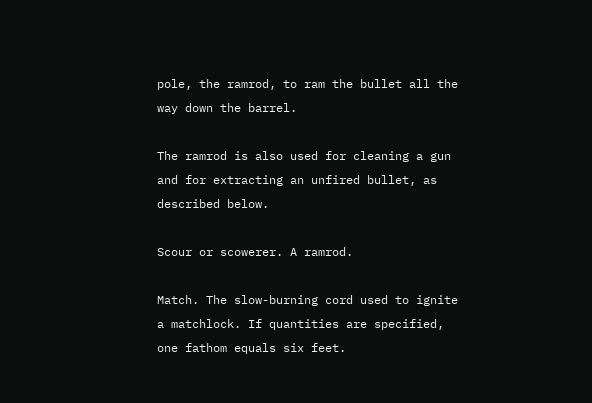pole, the ramrod, to ram the bullet all the way down the barrel.

The ramrod is also used for cleaning a gun and for extracting an unfired bullet, as described below.

Scour or scowerer. A ramrod.

Match. The slow-burning cord used to ignite a matchlock. If quantities are specified, one fathom equals six feet.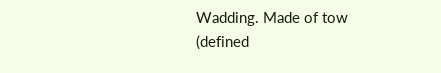Wadding. Made of tow (defined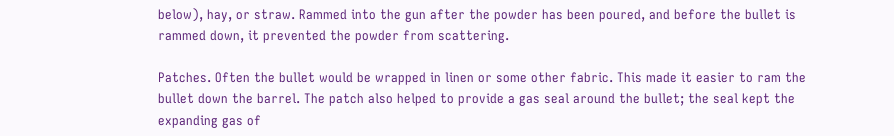below), hay, or straw. Rammed into the gun after the powder has been poured, and before the bullet is rammed down, it prevented the powder from scattering.

Patches. Often the bullet would be wrapped in linen or some other fabric. This made it easier to ram the bullet down the barrel. The patch also helped to provide a gas seal around the bullet; the seal kept the expanding gas of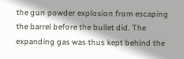the gun powder explosion from escaping the barrel before the bullet did. The expanding gas was thus kept behind the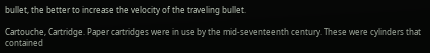bullet, the better to increase the velocity of the traveling bullet.

Cartouche, Cartridge. Paper cartridges were in use by the mid-seventeenth century. These were cylinders that contained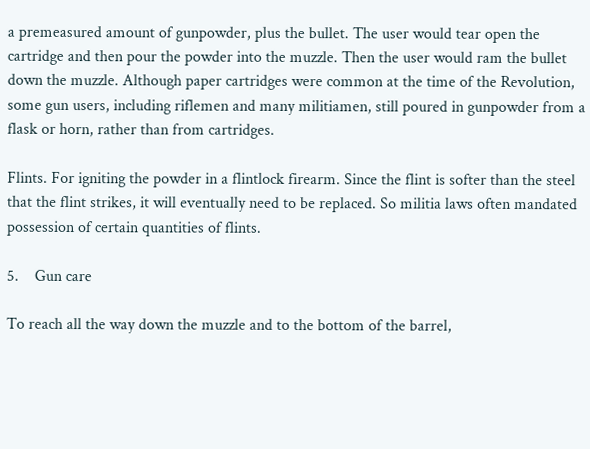a premeasured amount of gunpowder, plus the bullet. The user would tear open the cartridge and then pour the powder into the muzzle. Then the user would ram the bullet down the muzzle. Although paper cartridges were common at the time of the Revolution, some gun users, including riflemen and many militiamen, still poured in gunpowder from a flask or horn, rather than from cartridges.

Flints. For igniting the powder in a flintlock firearm. Since the flint is softer than the steel that the flint strikes, it will eventually need to be replaced. So militia laws often mandated possession of certain quantities of flints.

5.    Gun care

To reach all the way down the muzzle and to the bottom of the barrel,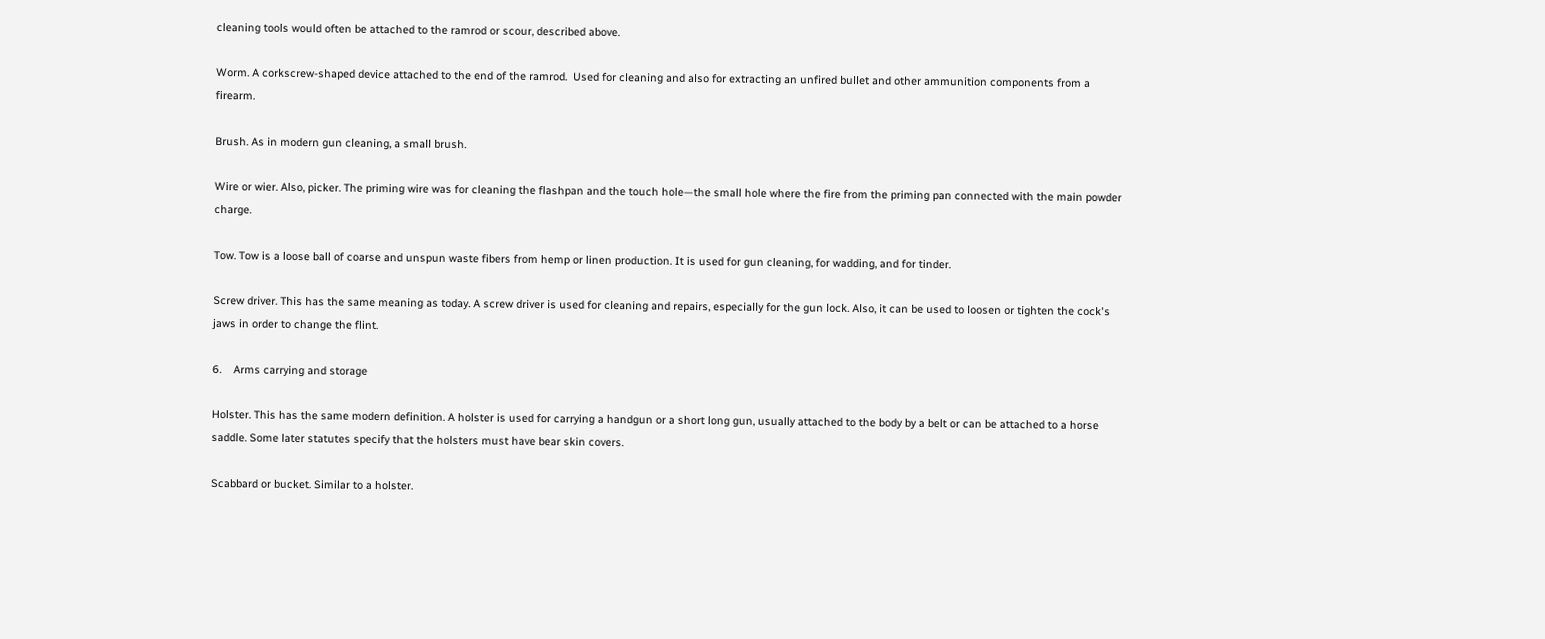cleaning tools would often be attached to the ramrod or scour, described above.

Worm. A corkscrew-shaped device attached to the end of the ramrod.  Used for cleaning and also for extracting an unfired bullet and other ammunition components from a firearm.

Brush. As in modern gun cleaning, a small brush.

Wire or wier. Also, picker. The priming wire was for cleaning the flashpan and the touch hole—the small hole where the fire from the priming pan connected with the main powder charge.

Tow. Tow is a loose ball of coarse and unspun waste fibers from hemp or linen production. It is used for gun cleaning, for wadding, and for tinder.

Screw driver. This has the same meaning as today. A screw driver is used for cleaning and repairs, especially for the gun lock. Also, it can be used to loosen or tighten the cock's jaws in order to change the flint.

6.    Arms carrying and storage

Holster. This has the same modern definition. A holster is used for carrying a handgun or a short long gun, usually attached to the body by a belt or can be attached to a horse saddle. Some later statutes specify that the holsters must have bear skin covers.

Scabbard or bucket. Similar to a holster.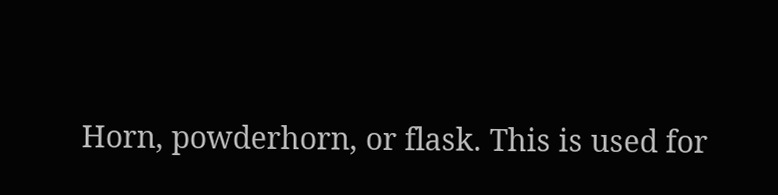Horn, powderhorn, or flask. This is used for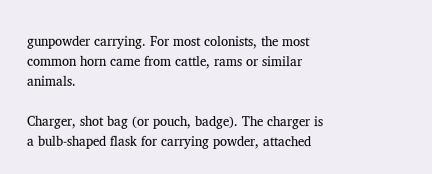gunpowder carrying. For most colonists, the most common horn came from cattle, rams or similar animals.

Charger, shot bag (or pouch, badge). The charger is a bulb-shaped flask for carrying powder, attached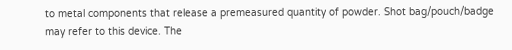to metal components that release a premeasured quantity of powder. Shot bag/pouch/badge may refer to this device. The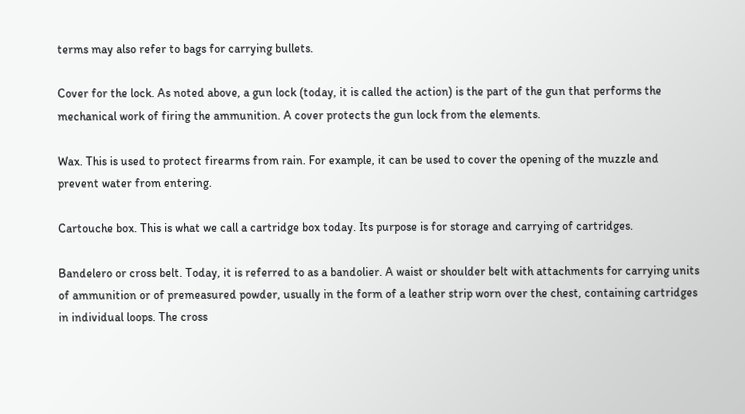terms may also refer to bags for carrying bullets.

Cover for the lock. As noted above, a gun lock (today, it is called the action) is the part of the gun that performs the mechanical work of firing the ammunition. A cover protects the gun lock from the elements.

Wax. This is used to protect firearms from rain. For example, it can be used to cover the opening of the muzzle and prevent water from entering.

Cartouche box. This is what we call a cartridge box today. Its purpose is for storage and carrying of cartridges.

Bandelero or cross belt. Today, it is referred to as a bandolier. A waist or shoulder belt with attachments for carrying units of ammunition or of premeasured powder, usually in the form of a leather strip worn over the chest, containing cartridges in individual loops. The cross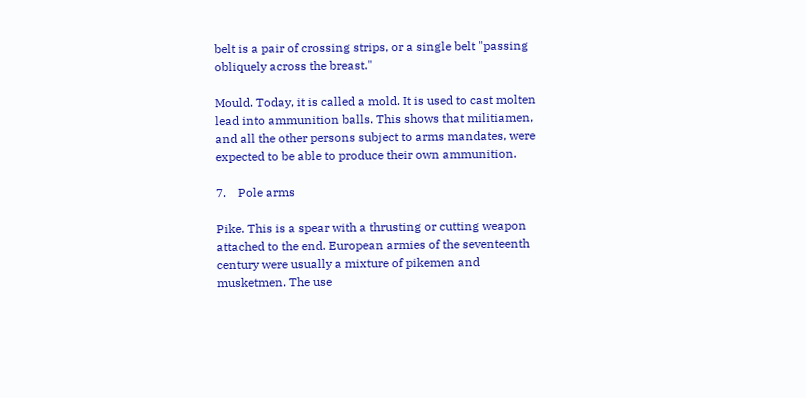belt is a pair of crossing strips, or a single belt "passing obliquely across the breast."

Mould. Today, it is called a mold. It is used to cast molten lead into ammunition balls. This shows that militiamen, and all the other persons subject to arms mandates, were expected to be able to produce their own ammunition.

7.    Pole arms

Pike. This is a spear with a thrusting or cutting weapon attached to the end. European armies of the seventeenth century were usually a mixture of pikemen and musketmen. The use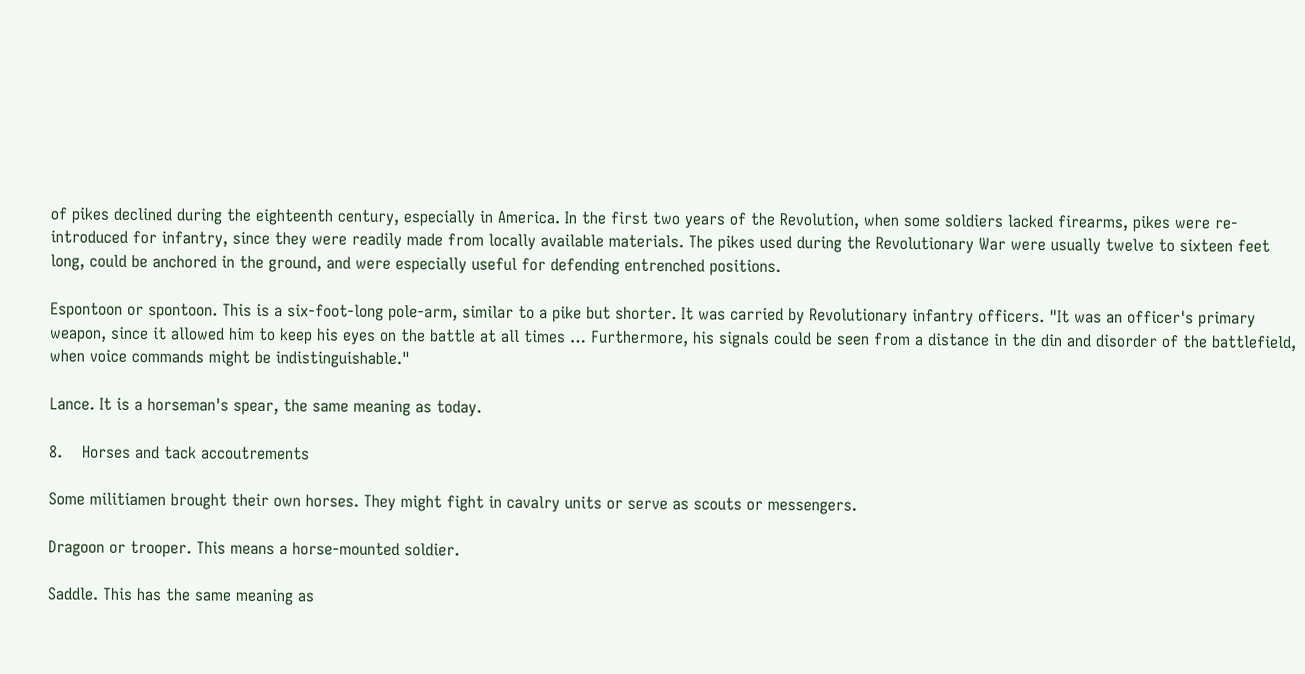of pikes declined during the eighteenth century, especially in America. In the first two years of the Revolution, when some soldiers lacked firearms, pikes were re-introduced for infantry, since they were readily made from locally available materials. The pikes used during the Revolutionary War were usually twelve to sixteen feet long, could be anchored in the ground, and were especially useful for defending entrenched positions.

Espontoon or spontoon. This is a six-foot-long pole-arm, similar to a pike but shorter. It was carried by Revolutionary infantry officers. "It was an officer's primary weapon, since it allowed him to keep his eyes on the battle at all times … Furthermore, his signals could be seen from a distance in the din and disorder of the battlefield, when voice commands might be indistinguishable."

Lance. It is a horseman's spear, the same meaning as today.

8.    Horses and tack accoutrements

Some militiamen brought their own horses. They might fight in cavalry units or serve as scouts or messengers.

Dragoon or trooper. This means a horse-mounted soldier.

Saddle. This has the same meaning as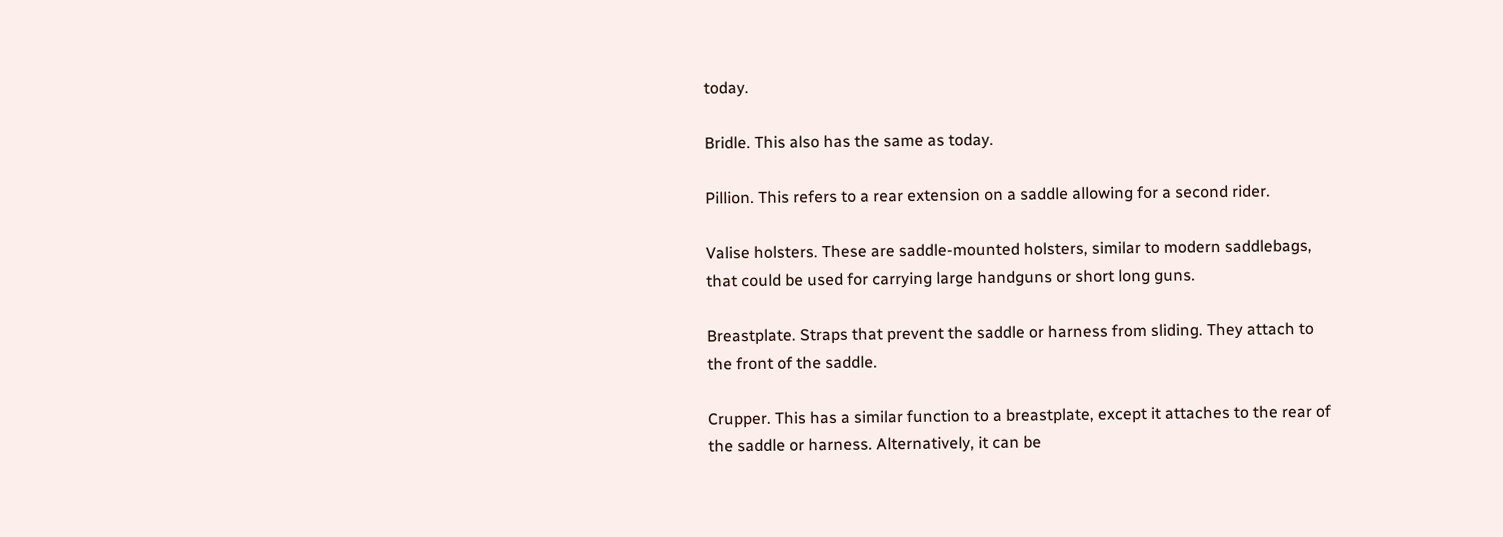today.

Bridle. This also has the same as today.

Pillion. This refers to a rear extension on a saddle allowing for a second rider.

Valise holsters. These are saddle-mounted holsters, similar to modern saddlebags, that could be used for carrying large handguns or short long guns.

Breastplate. Straps that prevent the saddle or harness from sliding. They attach to the front of the saddle.

Crupper. This has a similar function to a breastplate, except it attaches to the rear of the saddle or harness. Alternatively, it can be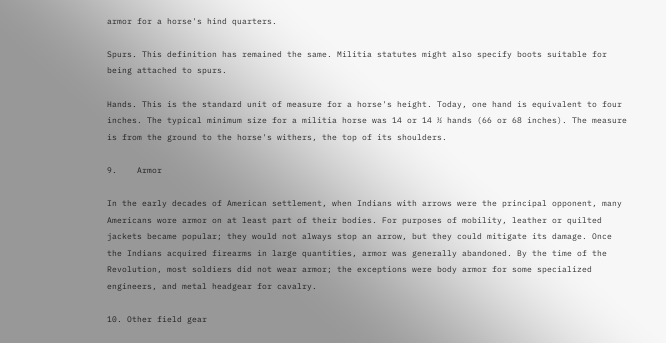armor for a horse's hind quarters.

Spurs. This definition has remained the same. Militia statutes might also specify boots suitable for being attached to spurs.

Hands. This is the standard unit of measure for a horse's height. Today, one hand is equivalent to four inches. The typical minimum size for a militia horse was 14 or 14 ½ hands (66 or 68 inches). The measure is from the ground to the horse's withers, the top of its shoulders.

9.    Armor

In the early decades of American settlement, when Indians with arrows were the principal opponent, many Americans wore armor on at least part of their bodies. For purposes of mobility, leather or quilted jackets became popular; they would not always stop an arrow, but they could mitigate its damage. Once the Indians acquired firearms in large quantities, armor was generally abandoned. By the time of the Revolution, most soldiers did not wear armor; the exceptions were body armor for some specialized engineers, and metal headgear for cavalry.

10. Other field gear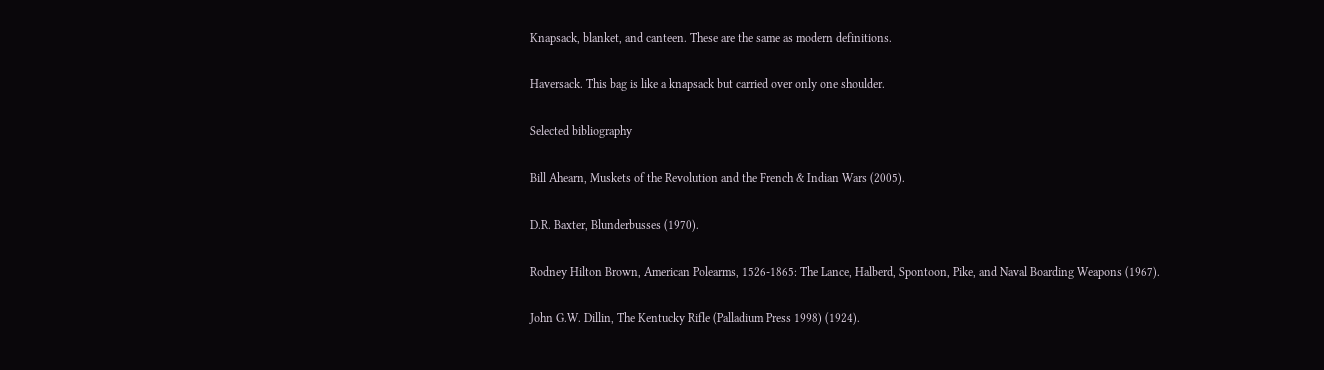Knapsack, blanket, and canteen. These are the same as modern definitions.

Haversack. This bag is like a knapsack but carried over only one shoulder.

Selected bibliography

Bill Ahearn, Muskets of the Revolution and the French & Indian Wars (2005).

D.R. Baxter, Blunderbusses (1970).

Rodney Hilton Brown, American Polearms, 1526-1865: The Lance, Halberd, Spontoon, Pike, and Naval Boarding Weapons (1967).

John G.W. Dillin, The Kentucky Rifle (Palladium Press 1998) (1924).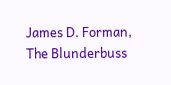James D. Forman, The Blunderbuss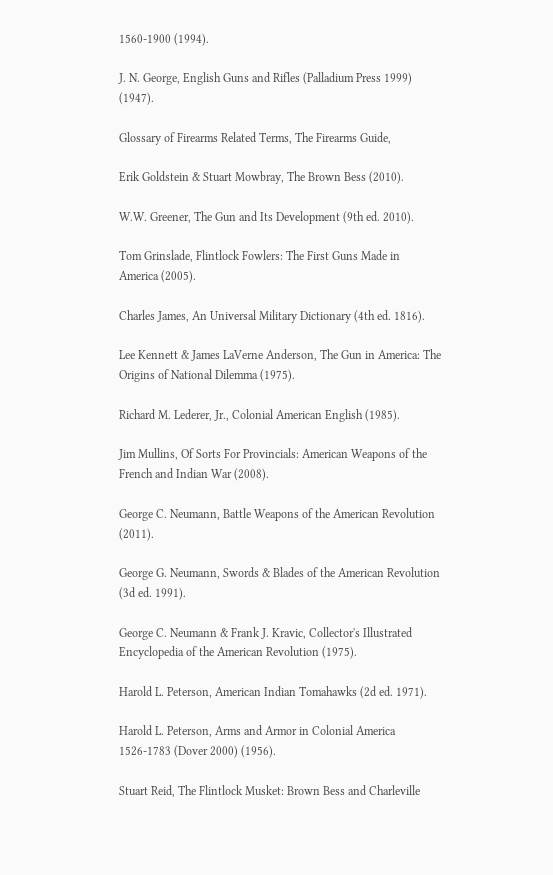1560-1900 (1994).

J. N. George, English Guns and Rifles (Palladium Press 1999) (1947).

Glossary of Firearms Related Terms, The Firearms Guide,

Erik Goldstein & Stuart Mowbray, The Brown Bess (2010).

W.W. Greener, The Gun and Its Development (9th ed. 2010).

Tom Grinslade, Flintlock Fowlers: The First Guns Made in America (2005).

Charles James, An Universal Military Dictionary (4th ed. 1816).

Lee Kennett & James LaVerne Anderson, The Gun in America: The Origins of National Dilemma (1975).

Richard M. Lederer, Jr., Colonial American English (1985).

Jim Mullins, Of Sorts For Provincials: American Weapons of the French and Indian War (2008).

George C. Neumann, Battle Weapons of the American Revolution (2011).

George G. Neumann, Swords & Blades of the American Revolution (3d ed. 1991).

George C. Neumann & Frank J. Kravic, Collector's Illustrated Encyclopedia of the American Revolution (1975).

Harold L. Peterson, American Indian Tomahawks (2d ed. 1971).

Harold L. Peterson, Arms and Armor in Colonial America 1526-1783 (Dover 2000) (1956).

Stuart Reid, The Flintlock Musket: Brown Bess and Charleville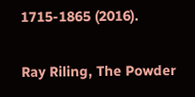1715-1865 (2016).

Ray Riling, The Powder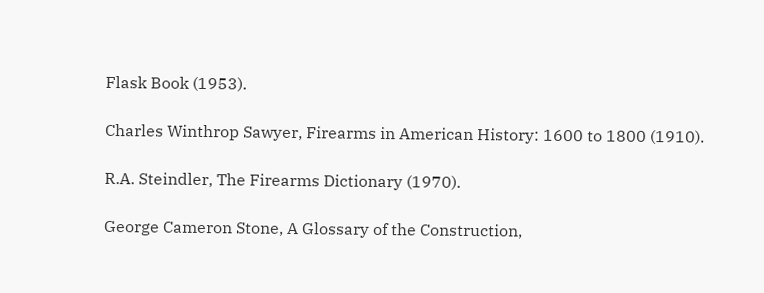Flask Book (1953).

Charles Winthrop Sawyer, Firearms in American History: 1600 to 1800 (1910).

R.A. Steindler, The Firearms Dictionary (1970).

George Cameron Stone, A Glossary of the Construction,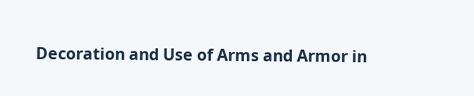Decoration and Use of Arms and Armor in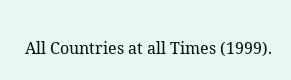All Countries at all Times (1999).